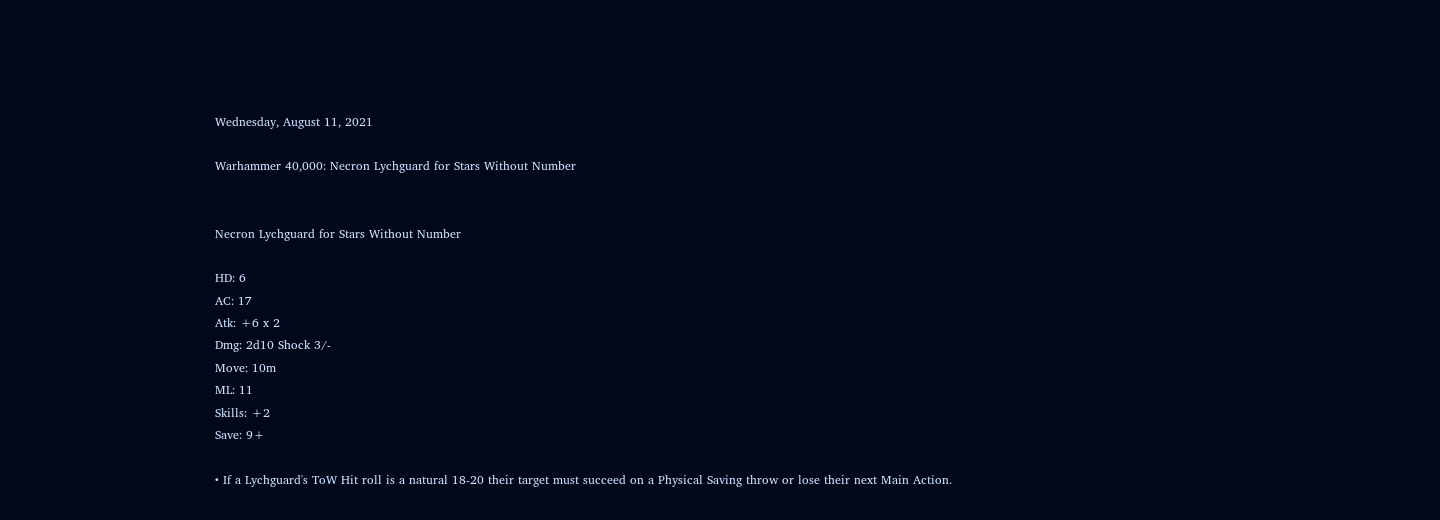Wednesday, August 11, 2021

Warhammer 40,000: Necron Lychguard for Stars Without Number


Necron Lychguard for Stars Without Number

HD: 6
AC: 17
Atk: +6 x 2
Dmg: 2d10 Shock 3/-
Move: 10m
ML: 11
Skills: +2
Save: 9+

• If a Lychguard's ToW Hit roll is a natural 18-20 their target must succeed on a Physical Saving throw or lose their next Main Action.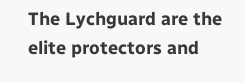The Lychguard are the elite protectors and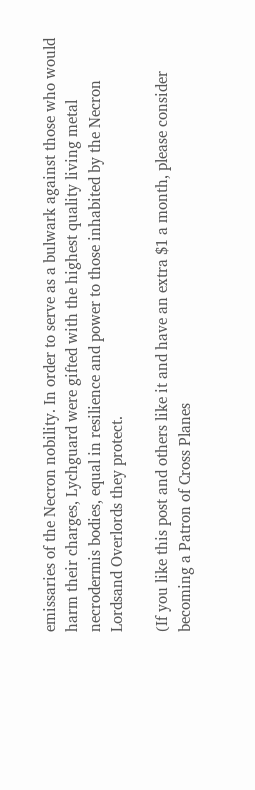emissaries of the Necron nobility. In order to serve as a bulwark against those who would harm their charges, Lychguard were gifted with the highest quality living metal necrodermis bodies, equal in resilience and power to those inhabited by the Necron Lordsand Overlords they protect.

(If you like this post and others like it and have an extra $1 a month, please consider becoming a Patron of Cross Planes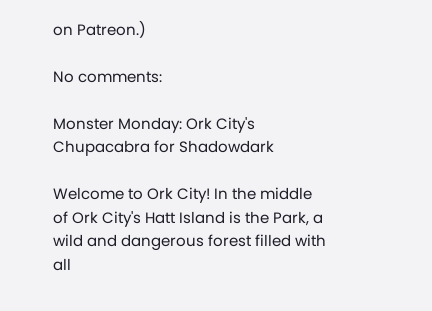on Patreon.)

No comments:

Monster Monday: Ork City's Chupacabra for Shadowdark

Welcome to Ork City! In the middle of Ork City's Hatt Island is the Park, a wild and dangerous forest filled with all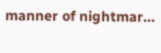manner of nightmar...